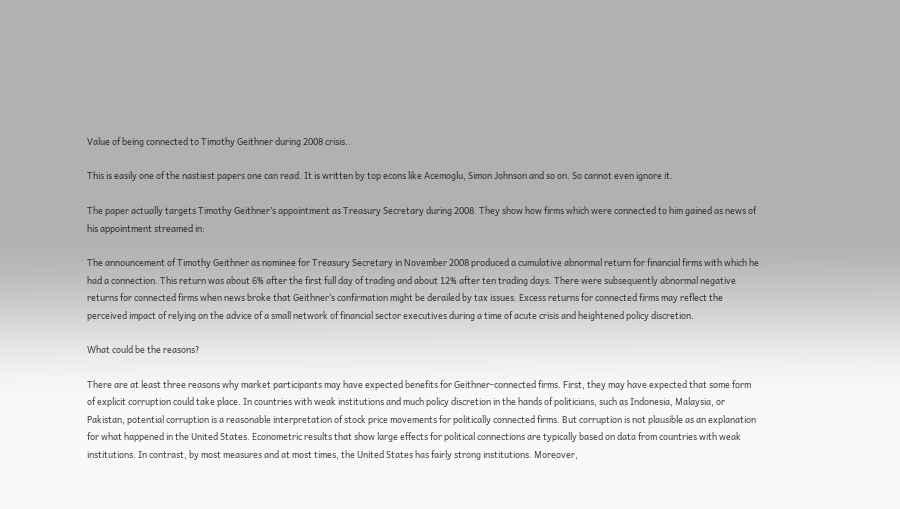Value of being connected to Timothy Geithner during 2008 crisis..

This is easily one of the nastiest papers one can read. It is written by top econs like Acemoglu, Simon Johnson and so on. So cannot even ignore it.

The paper actually targets Timothy Geithner’s appointment as Treasury Secretary during 2008. They show how firms which were connected to him gained as news of his appointment streamed in:

The announcement of Timothy Geithner as nominee for Treasury Secretary in November 2008 produced a cumulative abnormal return for financial firms with which he had a connection. This return was about 6% after the first full day of trading and about 12% after ten trading days. There were subsequently abnormal negative returns for connected firms when news broke that Geithner’s confirmation might be derailed by tax issues. Excess returns for connected firms may reflect the perceived impact of relying on the advice of a small network of financial sector executives during a time of acute crisis and heightened policy discretion.

What could be the reasons?

There are at least three reasons why market participants may have expected benefits for Geithner-connected firms. First, they may have expected that some form of explicit corruption could take place. In countries with weak institutions and much policy discretion in the hands of politicians, such as Indonesia, Malaysia, or Pakistan, potential corruption is a reasonable interpretation of stock price movements for politically connected firms. But corruption is not plausible as an explanation for what happened in the United States. Econometric results that show large effects for political connections are typically based on data from countries with weak institutions. In contrast, by most measures and at most times, the United States has fairly strong institutions. Moreover,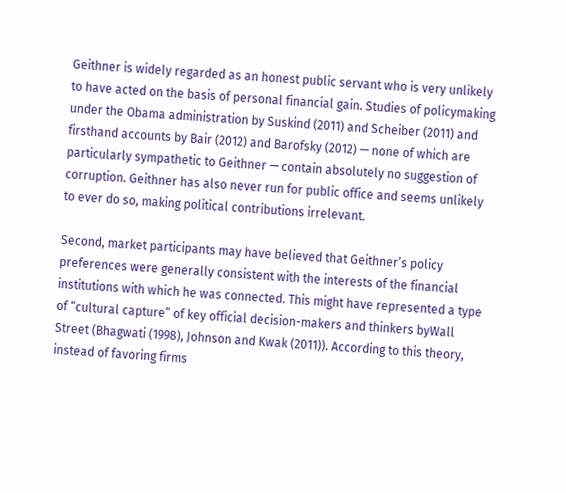Geithner is widely regarded as an honest public servant who is very unlikely to have acted on the basis of personal financial gain. Studies of policymaking under the Obama administration by Suskind (2011) and Scheiber (2011) and firsthand accounts by Bair (2012) and Barofsky (2012) — none of which are particularly sympathetic to Geithner — contain absolutely no suggestion of corruption. Geithner has also never run for public office and seems unlikely to ever do so, making political contributions irrelevant.

Second, market participants may have believed that Geithner’s policy preferences were generally consistent with the interests of the financial institutions with which he was connected. This might have represented a type of “cultural capture” of key official decision-makers and thinkers byWall Street (Bhagwati (1998), Johnson and Kwak (2011)). According to this theory, instead of favoring firms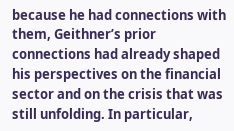because he had connections with them, Geithner’s prior connections had already shaped his perspectives on the financial sector and on the crisis that was still unfolding. In particular,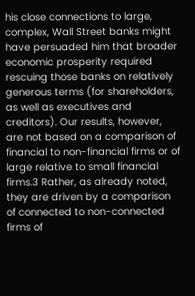his close connections to large, complex, Wall Street banks might have persuaded him that broader economic prosperity required rescuing those banks on relatively generous terms (for shareholders, as well as executives and creditors). Our results, however, are not based on a comparison of financial to non-financial firms or of large relative to small financial firms.3 Rather, as already noted, they are driven by a comparison of connected to non-connected firms of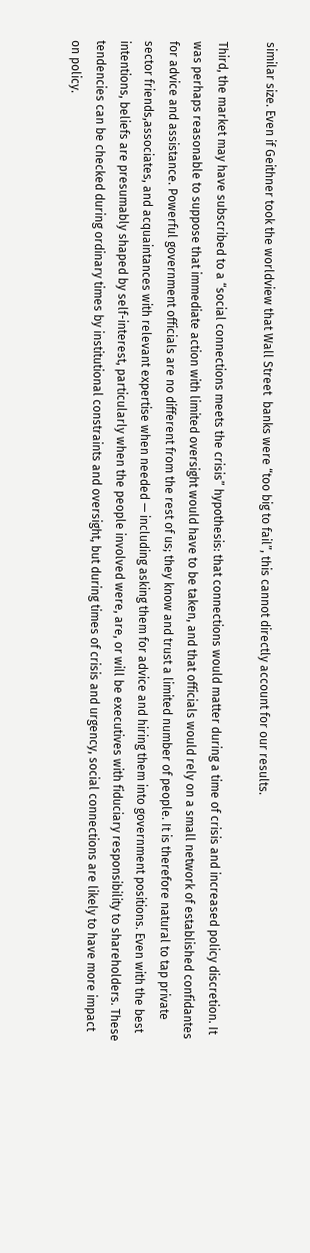similar size. Even if Geithner took the worldview that Wall Street  banks were “too big to fail”, this cannot directly account for our results.

Third, the market may have subscribed to a “social connections meets the crisis” hypothesis: that connections would matter during a time of crisis and increased policy discretion. It was perhaps reasonable to suppose that immediate action with limited oversight would have to be taken, and that officials would rely on a small network of established confidantes for advice and assistance. Powerful government officials are no different from the rest of us; they know and trust a limited number of people. It is therefore natural to tap private sector friends,associates, and acquaintances with relevant expertise when needed — including asking them for advice and hiring them into government positions. Even with the best intentions, beliefs are presumably shaped by self-interest, particularly when the people involved were, are, or will be executives with fiduciary responsibility to shareholders. These tendencies can be checked during ordinary times by institutional constraints and oversight, but during times of crisis and urgency, social connections are likely to have more impact on policy.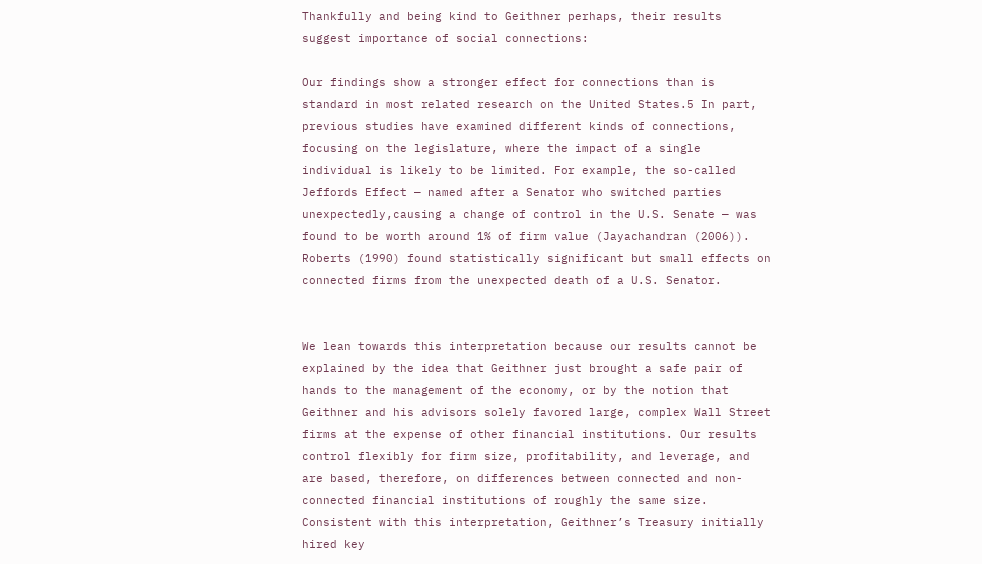Thankfully and being kind to Geithner perhaps, their results suggest importance of social connections:

Our findings show a stronger effect for connections than is standard in most related research on the United States.5 In part, previous studies have examined different kinds of connections, focusing on the legislature, where the impact of a single individual is likely to be limited. For example, the so-called Jeffords Effect — named after a Senator who switched parties unexpectedly,causing a change of control in the U.S. Senate — was found to be worth around 1% of firm value (Jayachandran (2006)). Roberts (1990) found statistically significant but small effects on connected firms from the unexpected death of a U.S. Senator.


We lean towards this interpretation because our results cannot be explained by the idea that Geithner just brought a safe pair of hands to the management of the economy, or by the notion that Geithner and his advisors solely favored large, complex Wall Street firms at the expense of other financial institutions. Our results control flexibly for firm size, profitability, and leverage, and are based, therefore, on differences between connected and non-connected financial institutions of roughly the same size. Consistent with this interpretation, Geithner’s Treasury initially hired key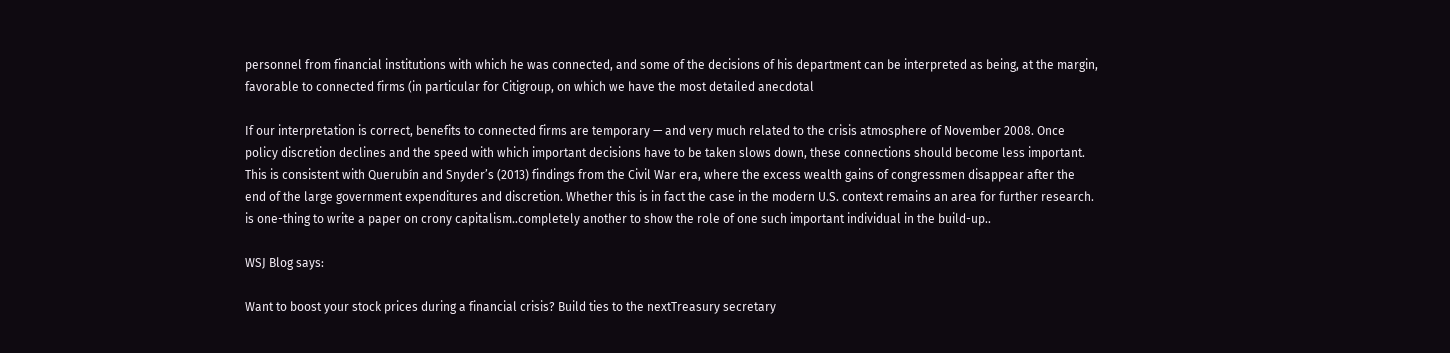personnel from financial institutions with which he was connected, and some of the decisions of his department can be interpreted as being, at the margin, favorable to connected firms (in particular for Citigroup, on which we have the most detailed anecdotal

If our interpretation is correct, benefits to connected firms are temporary — and very much related to the crisis atmosphere of November 2008. Once policy discretion declines and the speed with which important decisions have to be taken slows down, these connections should become less important. This is consistent with Querubín and Snyder’s (2013) findings from the Civil War era, where the excess wealth gains of congressmen disappear after the end of the large government expenditures and discretion. Whether this is in fact the case in the modern U.S. context remains an area for further research. is one-thing to write a paper on crony capitalism..completely another to show the role of one such important individual in the build-up..

WSJ Blog says:

Want to boost your stock prices during a financial crisis? Build ties to the nextTreasury secretary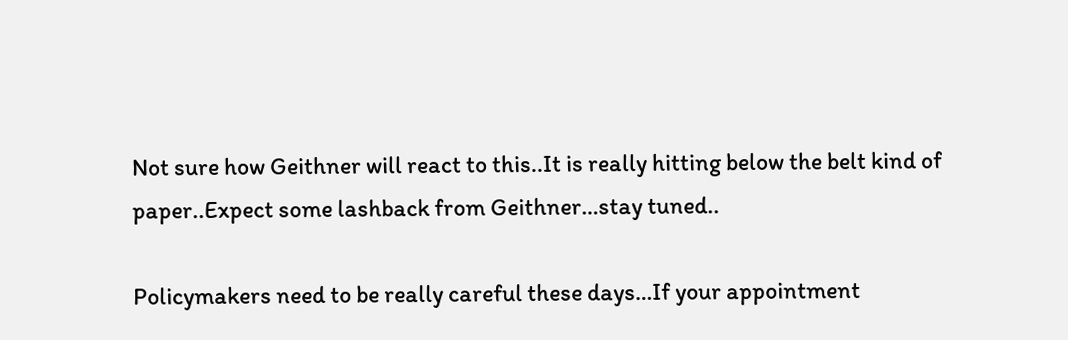Not sure how Geithner will react to this..It is really hitting below the belt kind of paper..Expect some lashback from Geithner…stay tuned..

Policymakers need to be really careful these days…If your appointment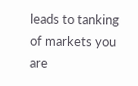leads to tanking of markets you are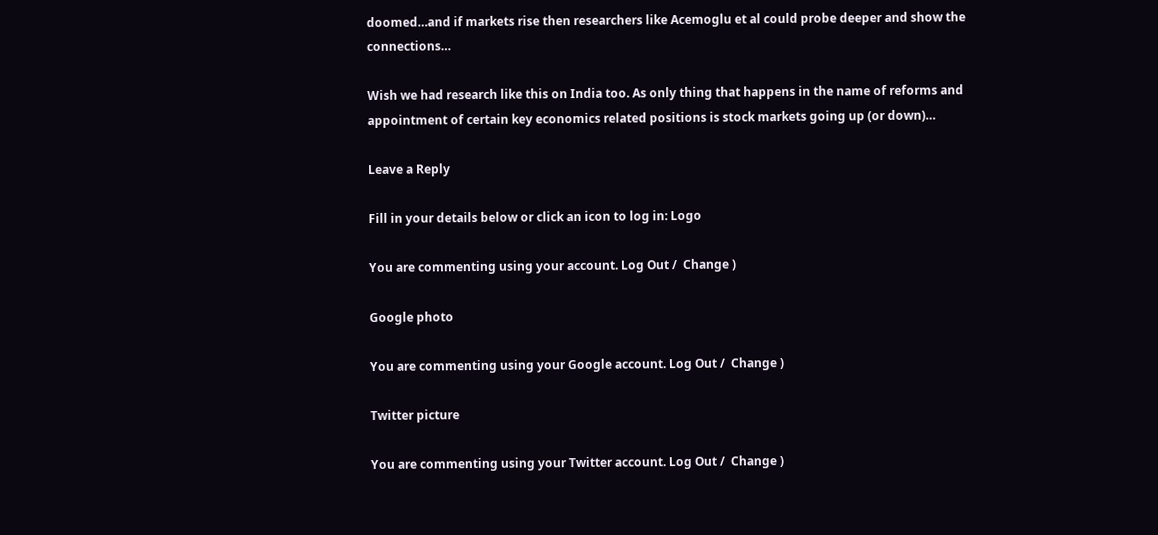doomed…and if markets rise then researchers like Acemoglu et al could probe deeper and show the connections…

Wish we had research like this on India too. As only thing that happens in the name of reforms and appointment of certain key economics related positions is stock markets going up (or down)…

Leave a Reply

Fill in your details below or click an icon to log in: Logo

You are commenting using your account. Log Out /  Change )

Google photo

You are commenting using your Google account. Log Out /  Change )

Twitter picture

You are commenting using your Twitter account. Log Out /  Change )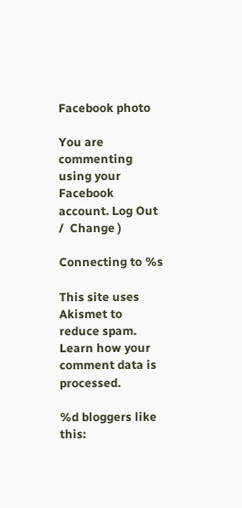Facebook photo

You are commenting using your Facebook account. Log Out /  Change )

Connecting to %s

This site uses Akismet to reduce spam. Learn how your comment data is processed.

%d bloggers like this: